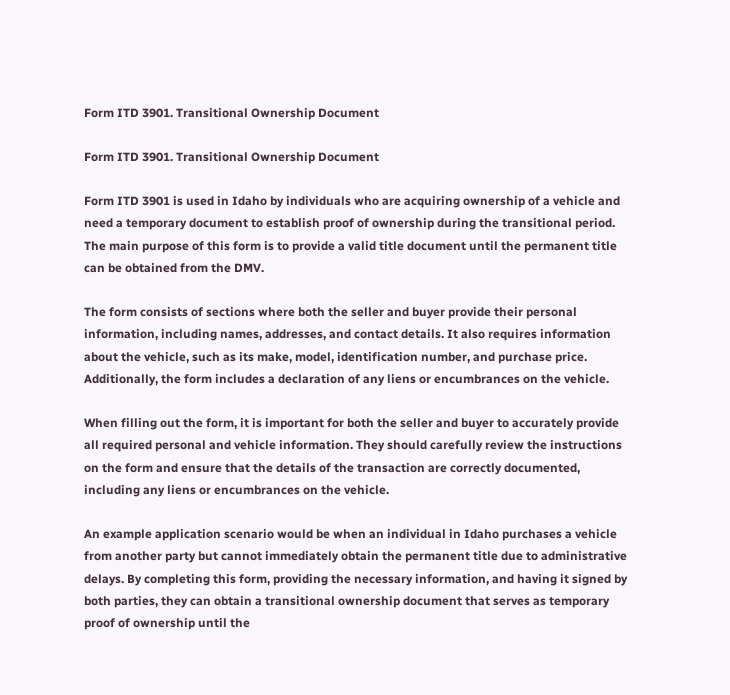Form ITD 3901. Transitional Ownership Document

Form ITD 3901. Transitional Ownership Document

Form ITD 3901 is used in Idaho by individuals who are acquiring ownership of a vehicle and need a temporary document to establish proof of ownership during the transitional period. The main purpose of this form is to provide a valid title document until the permanent title can be obtained from the DMV.

The form consists of sections where both the seller and buyer provide their personal information, including names, addresses, and contact details. It also requires information about the vehicle, such as its make, model, identification number, and purchase price. Additionally, the form includes a declaration of any liens or encumbrances on the vehicle.

When filling out the form, it is important for both the seller and buyer to accurately provide all required personal and vehicle information. They should carefully review the instructions on the form and ensure that the details of the transaction are correctly documented, including any liens or encumbrances on the vehicle.

An example application scenario would be when an individual in Idaho purchases a vehicle from another party but cannot immediately obtain the permanent title due to administrative delays. By completing this form, providing the necessary information, and having it signed by both parties, they can obtain a transitional ownership document that serves as temporary proof of ownership until the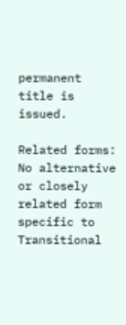permanent title is issued.

Related forms: No alternative or closely related form specific to Transitional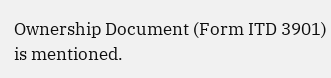Ownership Document (Form ITD 3901) is mentioned.